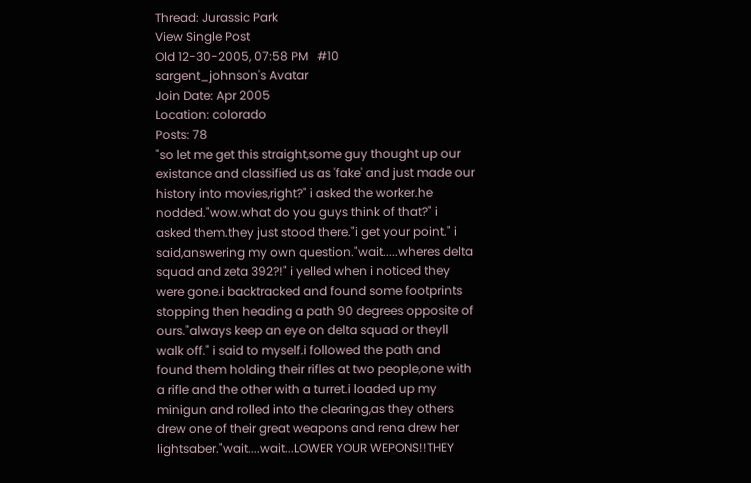Thread: Jurassic Park
View Single Post
Old 12-30-2005, 07:58 PM   #10
sargent_johnson's Avatar
Join Date: Apr 2005
Location: colorado
Posts: 78
"so let me get this straight,some guy thought up our existance and classified us as 'fake' and just made our history into movies,right?" i asked the worker.he nodded."wow.what do you guys think of that?" i asked them.they just stood there."i get your point." i said,answering my own question."wait.....wheres delta squad and zeta 392?!" i yelled when i noticed they were gone.i backtracked and found some footprints stopping then heading a path 90 degrees opposite of ours."always keep an eye on delta squad or theyll walk off." i said to myself.i followed the path and found them holding their rifles at two people,one with a rifle and the other with a turret.i loaded up my minigun and rolled into the clearing,as they others drew one of their great weapons and rena drew her lightsaber."wait....wait...LOWER YOUR WEPONS!!THEY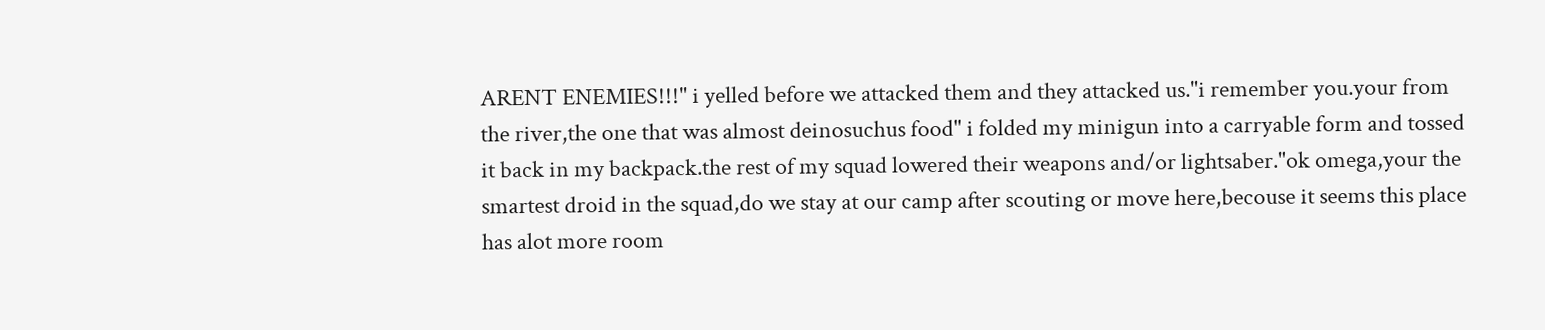ARENT ENEMIES!!!" i yelled before we attacked them and they attacked us."i remember you.your from the river,the one that was almost deinosuchus food" i folded my minigun into a carryable form and tossed it back in my backpack.the rest of my squad lowered their weapons and/or lightsaber."ok omega,your the smartest droid in the squad,do we stay at our camp after scouting or move here,becouse it seems this place has alot more room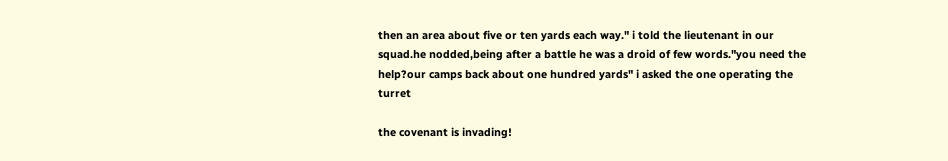then an area about five or ten yards each way." i told the lieutenant in our squad.he nodded,being after a battle he was a droid of few words."you need the help?our camps back about one hundred yards" i asked the one operating the turret

the covenant is invading!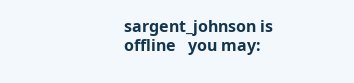sargent_johnson is offline   you may: